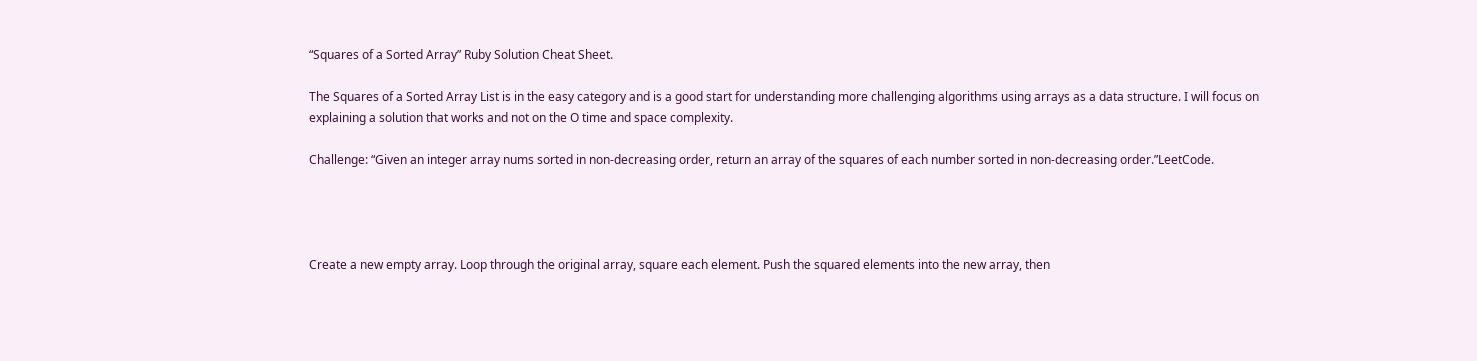“Squares of a Sorted Array” Ruby Solution Cheat Sheet.

The Squares of a Sorted Array List is in the easy category and is a good start for understanding more challenging algorithms using arrays as a data structure. I will focus on explaining a solution that works and not on the O time and space complexity.

Challenge: “Given an integer array nums sorted in non-decreasing order, return an array of the squares of each number sorted in non-decreasing order.”LeetCode.




Create a new empty array. Loop through the original array, square each element. Push the squared elements into the new array, then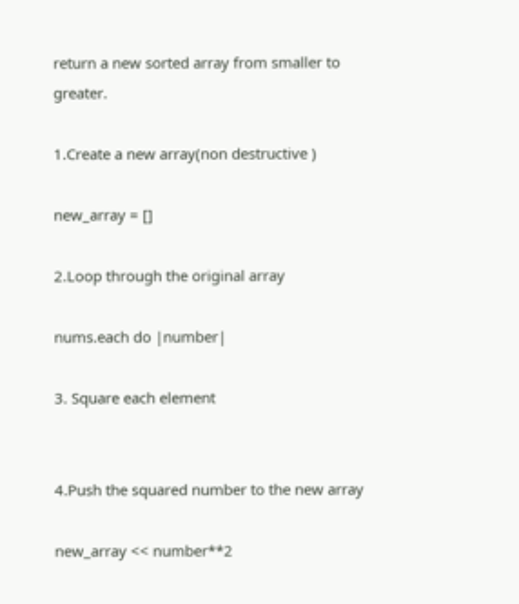return a new sorted array from smaller to greater.

1.Create a new array(non destructive )

new_array = []

2.Loop through the original array

nums.each do |number|

3. Square each element


4.Push the squared number to the new array

new_array << number**2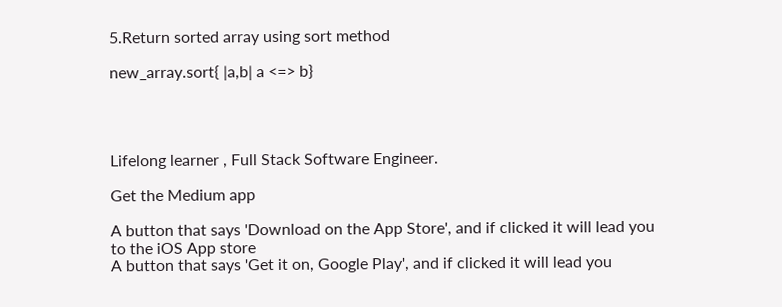5.Return sorted array using sort method

new_array.sort{ |a,b| a <=> b}




Lifelong learner , Full Stack Software Engineer.

Get the Medium app

A button that says 'Download on the App Store', and if clicked it will lead you to the iOS App store
A button that says 'Get it on, Google Play', and if clicked it will lead you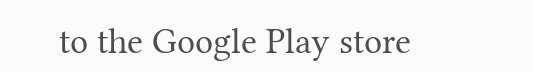to the Google Play store